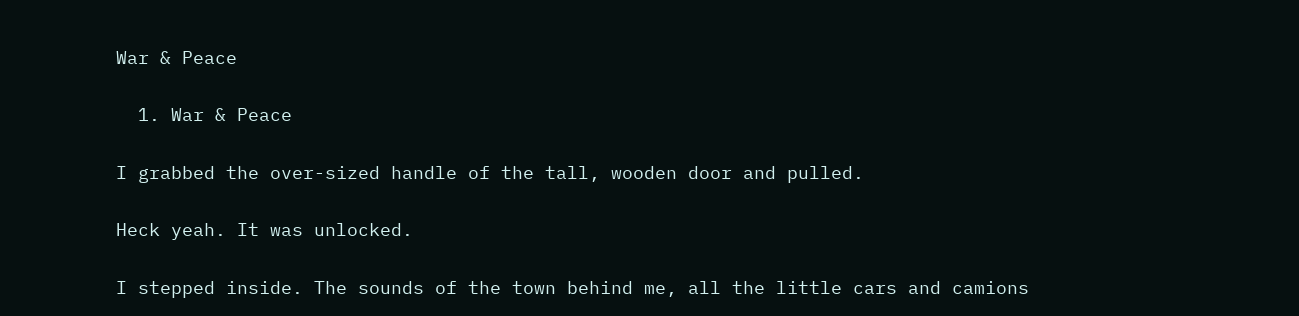War & Peace

  1. War & Peace

I grabbed the over-sized handle of the tall, wooden door and pulled.

Heck yeah. It was unlocked.

I stepped inside. The sounds of the town behind me, all the little cars and camions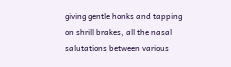giving gentle honks and tapping on shrill brakes, all the nasal salutations between various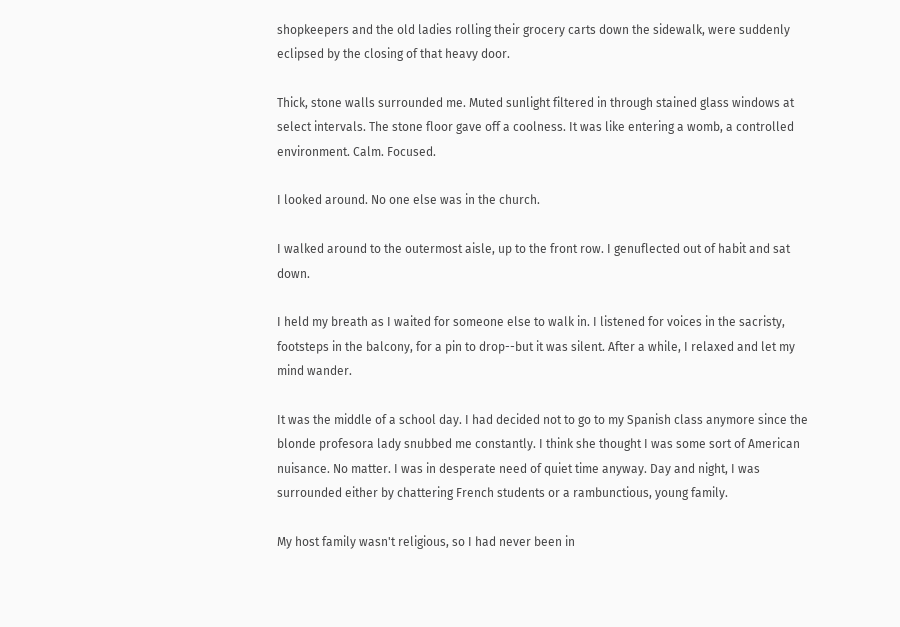shopkeepers and the old ladies rolling their grocery carts down the sidewalk, were suddenly eclipsed by the closing of that heavy door.

Thick, stone walls surrounded me. Muted sunlight filtered in through stained glass windows at select intervals. The stone floor gave off a coolness. It was like entering a womb, a controlled environment. Calm. Focused.

I looked around. No one else was in the church.

I walked around to the outermost aisle, up to the front row. I genuflected out of habit and sat down.

I held my breath as I waited for someone else to walk in. I listened for voices in the sacristy, footsteps in the balcony, for a pin to drop--but it was silent. After a while, I relaxed and let my mind wander.

It was the middle of a school day. I had decided not to go to my Spanish class anymore since the blonde profesora lady snubbed me constantly. I think she thought I was some sort of American nuisance. No matter. I was in desperate need of quiet time anyway. Day and night, I was surrounded either by chattering French students or a rambunctious, young family.

My host family wasn't religious, so I had never been in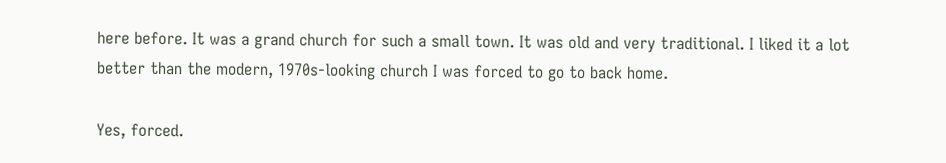here before. It was a grand church for such a small town. It was old and very traditional. I liked it a lot better than the modern, 1970s-looking church I was forced to go to back home.

Yes, forced.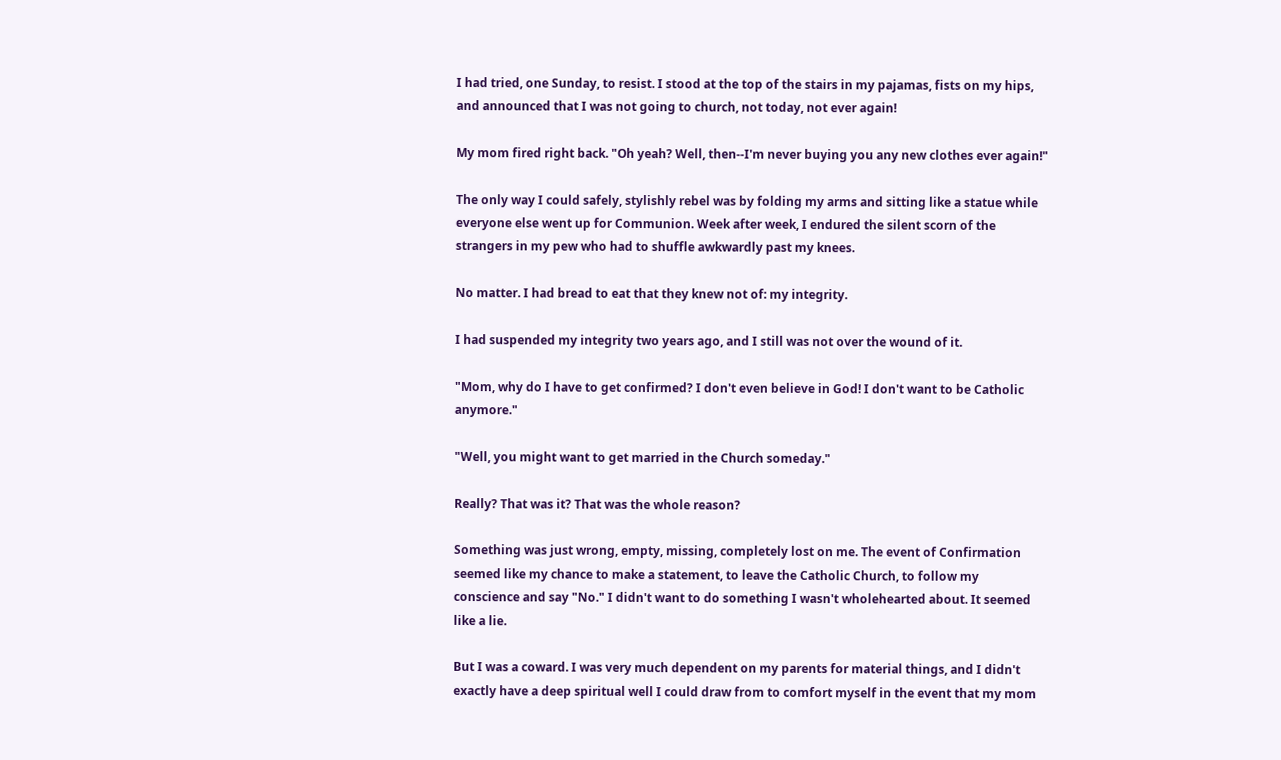I had tried, one Sunday, to resist. I stood at the top of the stairs in my pajamas, fists on my hips, and announced that I was not going to church, not today, not ever again!

My mom fired right back. "Oh yeah? Well, then--I'm never buying you any new clothes ever again!"

The only way I could safely, stylishly rebel was by folding my arms and sitting like a statue while everyone else went up for Communion. Week after week, I endured the silent scorn of the strangers in my pew who had to shuffle awkwardly past my knees.

No matter. I had bread to eat that they knew not of: my integrity.

I had suspended my integrity two years ago, and I still was not over the wound of it.

"Mom, why do I have to get confirmed? I don't even believe in God! I don't want to be Catholic anymore."

"Well, you might want to get married in the Church someday."

Really? That was it? That was the whole reason?

Something was just wrong, empty, missing, completely lost on me. The event of Confirmation seemed like my chance to make a statement, to leave the Catholic Church, to follow my conscience and say "No." I didn't want to do something I wasn't wholehearted about. It seemed like a lie.

But I was a coward. I was very much dependent on my parents for material things, and I didn't exactly have a deep spiritual well I could draw from to comfort myself in the event that my mom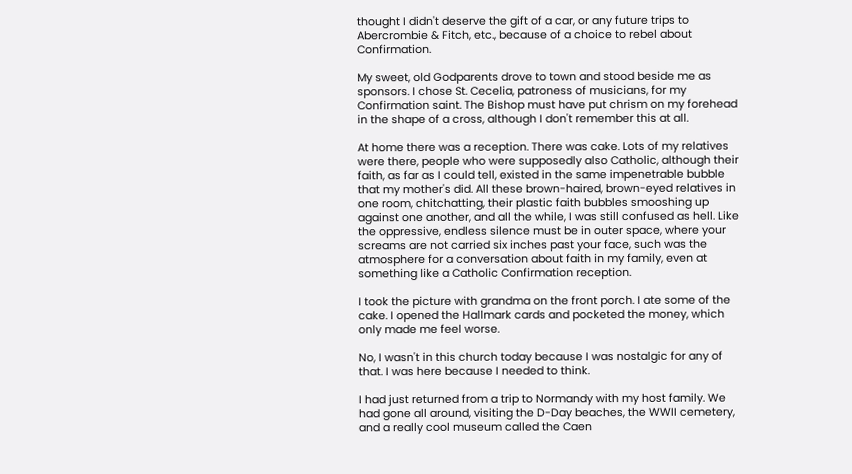thought I didn't deserve the gift of a car, or any future trips to Abercrombie & Fitch, etc., because of a choice to rebel about Confirmation.

My sweet, old Godparents drove to town and stood beside me as sponsors. I chose St. Cecelia, patroness of musicians, for my Confirmation saint. The Bishop must have put chrism on my forehead in the shape of a cross, although I don't remember this at all.

At home there was a reception. There was cake. Lots of my relatives were there, people who were supposedly also Catholic, although their faith, as far as I could tell, existed in the same impenetrable bubble that my mother's did. All these brown-haired, brown-eyed relatives in one room, chitchatting, their plastic faith bubbles smooshing up against one another, and all the while, I was still confused as hell. Like the oppressive, endless silence must be in outer space, where your screams are not carried six inches past your face, such was the atmosphere for a conversation about faith in my family, even at something like a Catholic Confirmation reception.

I took the picture with grandma on the front porch. I ate some of the cake. I opened the Hallmark cards and pocketed the money, which only made me feel worse.

No, I wasn't in this church today because I was nostalgic for any of that. I was here because I needed to think.

I had just returned from a trip to Normandy with my host family. We had gone all around, visiting the D-Day beaches, the WWII cemetery, and a really cool museum called the Caen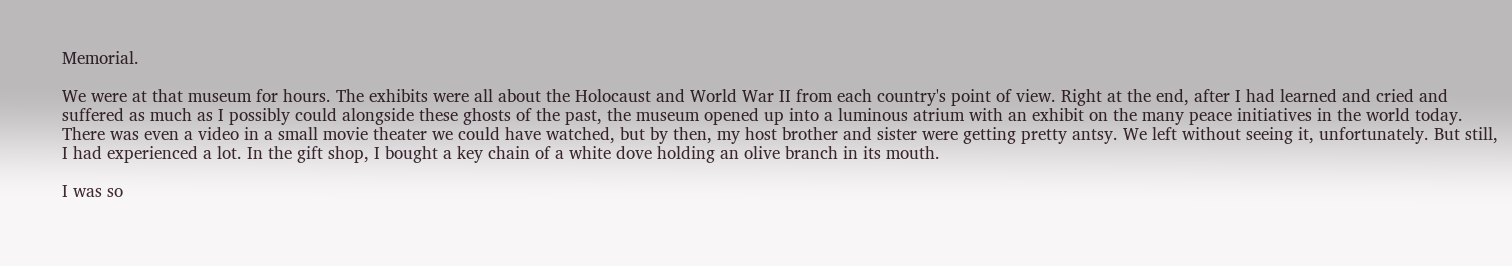Memorial.

We were at that museum for hours. The exhibits were all about the Holocaust and World War II from each country's point of view. Right at the end, after I had learned and cried and suffered as much as I possibly could alongside these ghosts of the past, the museum opened up into a luminous atrium with an exhibit on the many peace initiatives in the world today. There was even a video in a small movie theater we could have watched, but by then, my host brother and sister were getting pretty antsy. We left without seeing it, unfortunately. But still, I had experienced a lot. In the gift shop, I bought a key chain of a white dove holding an olive branch in its mouth.

I was so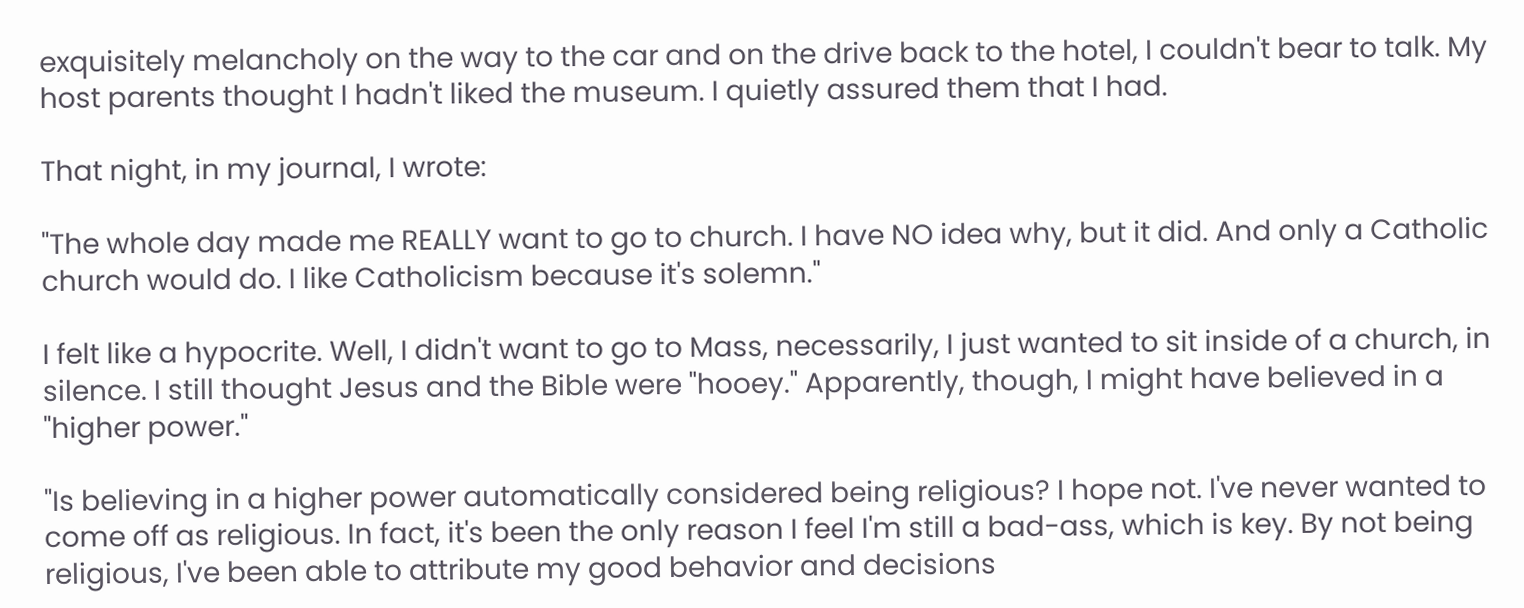exquisitely melancholy on the way to the car and on the drive back to the hotel, I couldn't bear to talk. My host parents thought I hadn't liked the museum. I quietly assured them that I had.

That night, in my journal, I wrote:

"The whole day made me REALLY want to go to church. I have NO idea why, but it did. And only a Catholic church would do. I like Catholicism because it's solemn."

I felt like a hypocrite. Well, I didn't want to go to Mass, necessarily, I just wanted to sit inside of a church, in silence. I still thought Jesus and the Bible were "hooey." Apparently, though, I might have believed in a "higher power."

"Is believing in a higher power automatically considered being religious? I hope not. I've never wanted to come off as religious. In fact, it's been the only reason I feel I'm still a bad-ass, which is key. By not being religious, I've been able to attribute my good behavior and decisions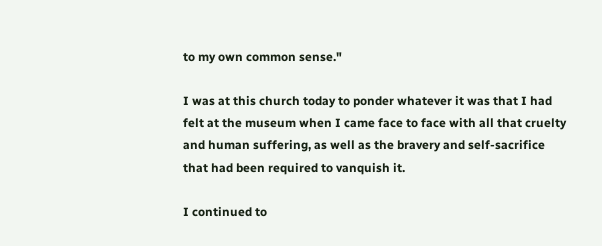to my own common sense."

I was at this church today to ponder whatever it was that I had felt at the museum when I came face to face with all that cruelty and human suffering, as well as the bravery and self-sacrifice that had been required to vanquish it.

I continued to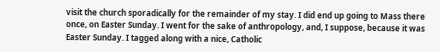visit the church sporadically for the remainder of my stay. I did end up going to Mass there once, on Easter Sunday. I went for the sake of anthropology, and, I suppose, because it was Easter Sunday. I tagged along with a nice, Catholic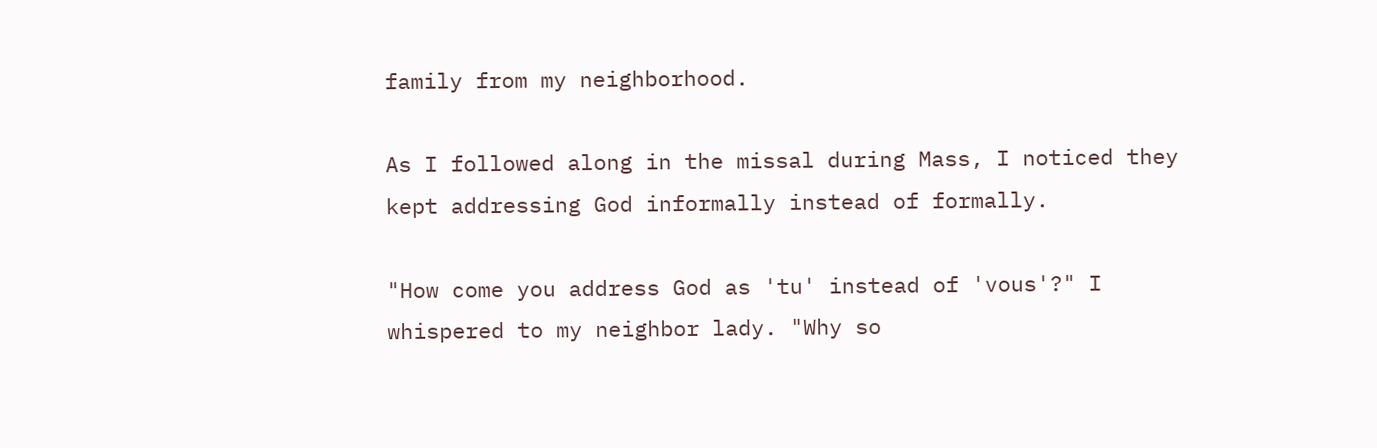family from my neighborhood.

As I followed along in the missal during Mass, I noticed they kept addressing God informally instead of formally.

"How come you address God as 'tu' instead of 'vous'?" I whispered to my neighbor lady. "Why so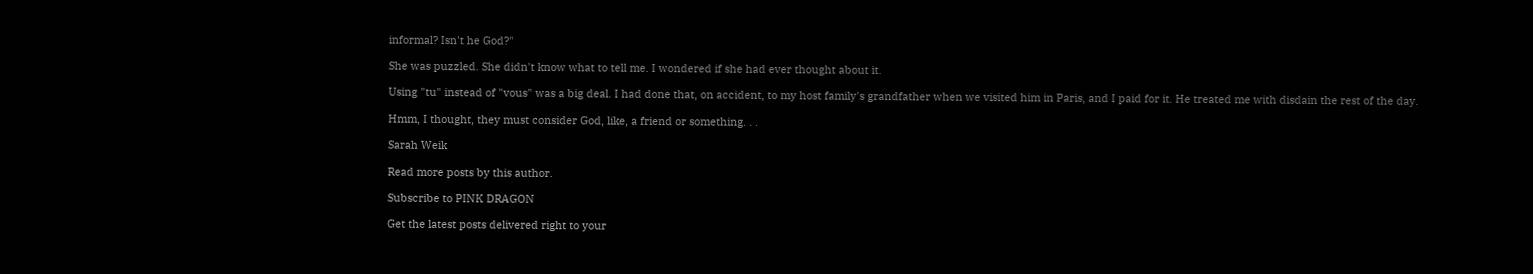informal? Isn't he God?"

She was puzzled. She didn't know what to tell me. I wondered if she had ever thought about it.

Using "tu" instead of "vous" was a big deal. I had done that, on accident, to my host family's grandfather when we visited him in Paris, and I paid for it. He treated me with disdain the rest of the day.

Hmm, I thought, they must consider God, like, a friend or something. . .

Sarah Weik

Read more posts by this author.

Subscribe to PINK DRAGON

Get the latest posts delivered right to your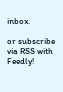inbox.

or subscribe via RSS with Feedly!